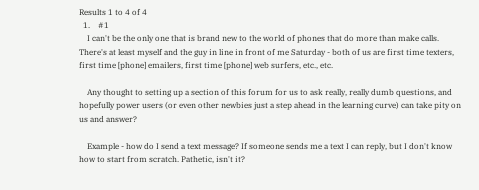Results 1 to 4 of 4
  1.    #1
    I can't be the only one that is brand new to the world of phones that do more than make calls. There's at least myself and the guy in line in front of me Saturday - both of us are first time texters, first time [phone] emailers, first time [phone] web surfers, etc., etc.

    Any thought to setting up a section of this forum for us to ask really, really dumb questions, and hopefully power users (or even other newbies just a step ahead in the learning curve) can take pity on us and answer?

    Example - how do I send a text message? If someone sends me a text I can reply, but I don't know how to start from scratch. Pathetic, isn't it?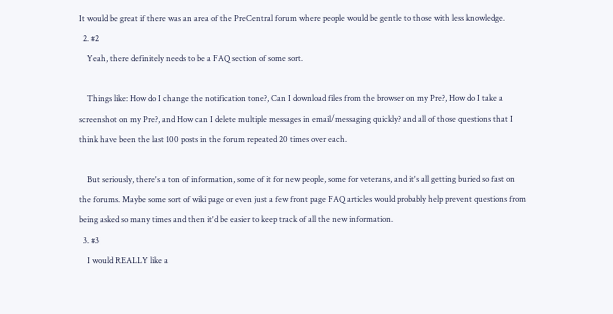It would be great if there was an area of the PreCentral forum where people would be gentle to those with less knowledge.
  2. #2
    Yeah, there definitely needs to be a FAQ section of some sort.

    Things like: How do I change the notification tone?, Can I download files from the browser on my Pre?, How do I take a screenshot on my Pre?, and How can I delete multiple messages in email/messaging quickly? and all of those questions that I think have been the last 100 posts in the forum repeated 20 times over each.

    But seriously, there's a ton of information, some of it for new people, some for veterans, and it's all getting buried so fast on the forums. Maybe some sort of wiki page or even just a few front page FAQ articles would probably help prevent questions from being asked so many times and then it'd be easier to keep track of all the new information.
  3. #3
    I would REALLY like a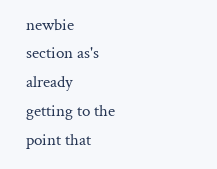newbie section as's already getting to the point that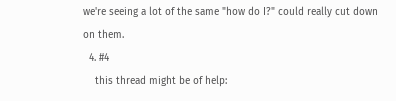we're seeing a lot of the same "how do I?" could really cut down on them.
  4. #4
    this thread might be of help: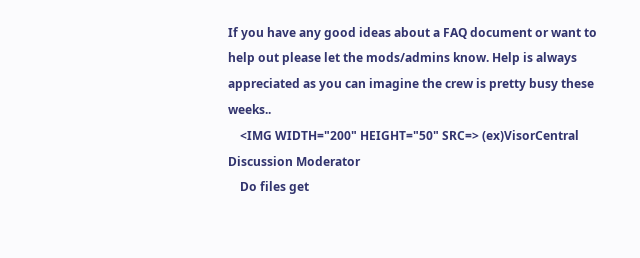If you have any good ideas about a FAQ document or want to help out please let the mods/admins know. Help is always appreciated as you can imagine the crew is pretty busy these weeks..
    <IMG WIDTH="200" HEIGHT="50" SRC=> (ex)VisorCentral Discussion Moderator
    Do files get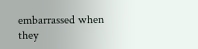embarrassed when they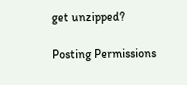get unzipped?

Posting Permissions